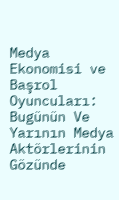Medya Ekonomisi ve Başrol Oyuncuları: Bugünün Ve Yarının Medya Aktörlerinin Gözünde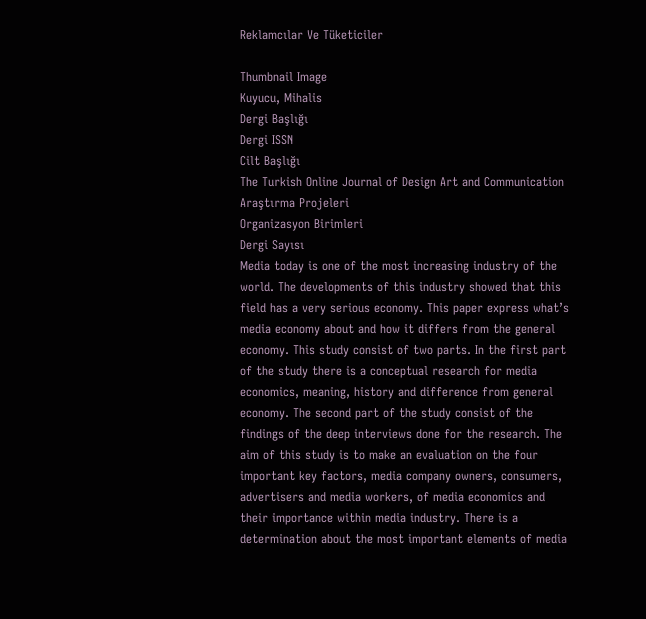Reklamcılar Ve Tüketiciler

Thumbnail Image
Kuyucu, Mihalis
Dergi Başlığı
Dergi ISSN
Cilt Başlığı
The Turkish Online Journal of Design Art and Communication
Araştırma Projeleri
Organizasyon Birimleri
Dergi Sayısı
Media today is one of the most increasing industry of the world. The developments of this industry showed that this field has a very serious economy. This paper express what’s media economy about and how it differs from the general economy. This study consist of two parts. In the first part of the study there is a conceptual research for media economics, meaning, history and difference from general economy. The second part of the study consist of the findings of the deep interviews done for the research. The aim of this study is to make an evaluation on the four important key factors, media company owners, consumers, advertisers and media workers, of media economics and their importance within media industry. There is a determination about the most important elements of media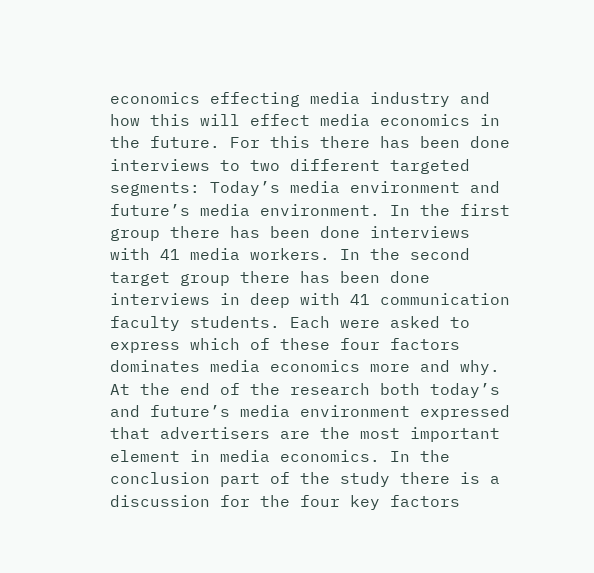economics effecting media industry and how this will effect media economics in the future. For this there has been done interviews to two different targeted segments: Today’s media environment and future’s media environment. In the first group there has been done interviews with 41 media workers. In the second target group there has been done interviews in deep with 41 communication faculty students. Each were asked to express which of these four factors dominates media economics more and why. At the end of the research both today’s and future’s media environment expressed that advertisers are the most important element in media economics. In the conclusion part of the study there is a discussion for the four key factors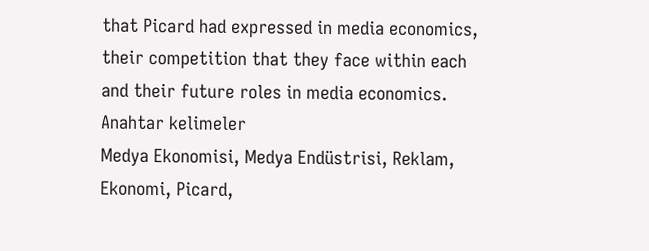that Picard had expressed in media economics, their competition that they face within each and their future roles in media economics.
Anahtar kelimeler
Medya Ekonomisi, Medya Endüstrisi, Reklam, Ekonomi, Picard,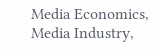Media Economics, Media Industry,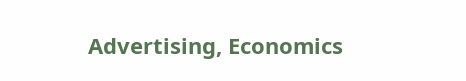Advertising, Economics